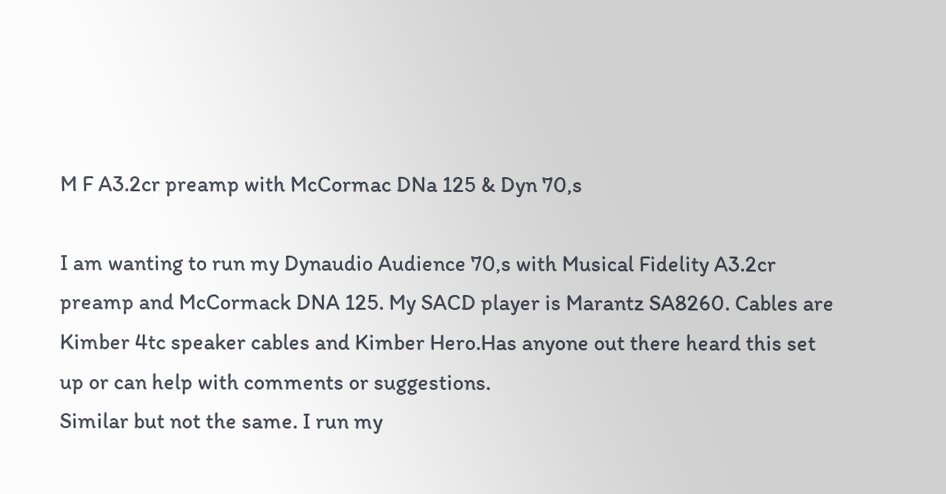M F A3.2cr preamp with McCormac DNa 125 & Dyn 70,s

I am wanting to run my Dynaudio Audience 70,s with Musical Fidelity A3.2cr preamp and McCormack DNA 125. My SACD player is Marantz SA8260. Cables are Kimber 4tc speaker cables and Kimber Hero.Has anyone out there heard this set up or can help with comments or suggestions.
Similar but not the same. I run my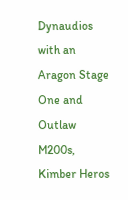Dynaudios with an Aragon Stage One and Outlaw M200s, Kimber Heros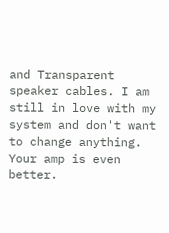and Transparent speaker cables. I am still in love with my system and don't want to change anything. Your amp is even better.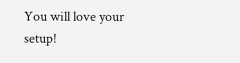You will love your setup!